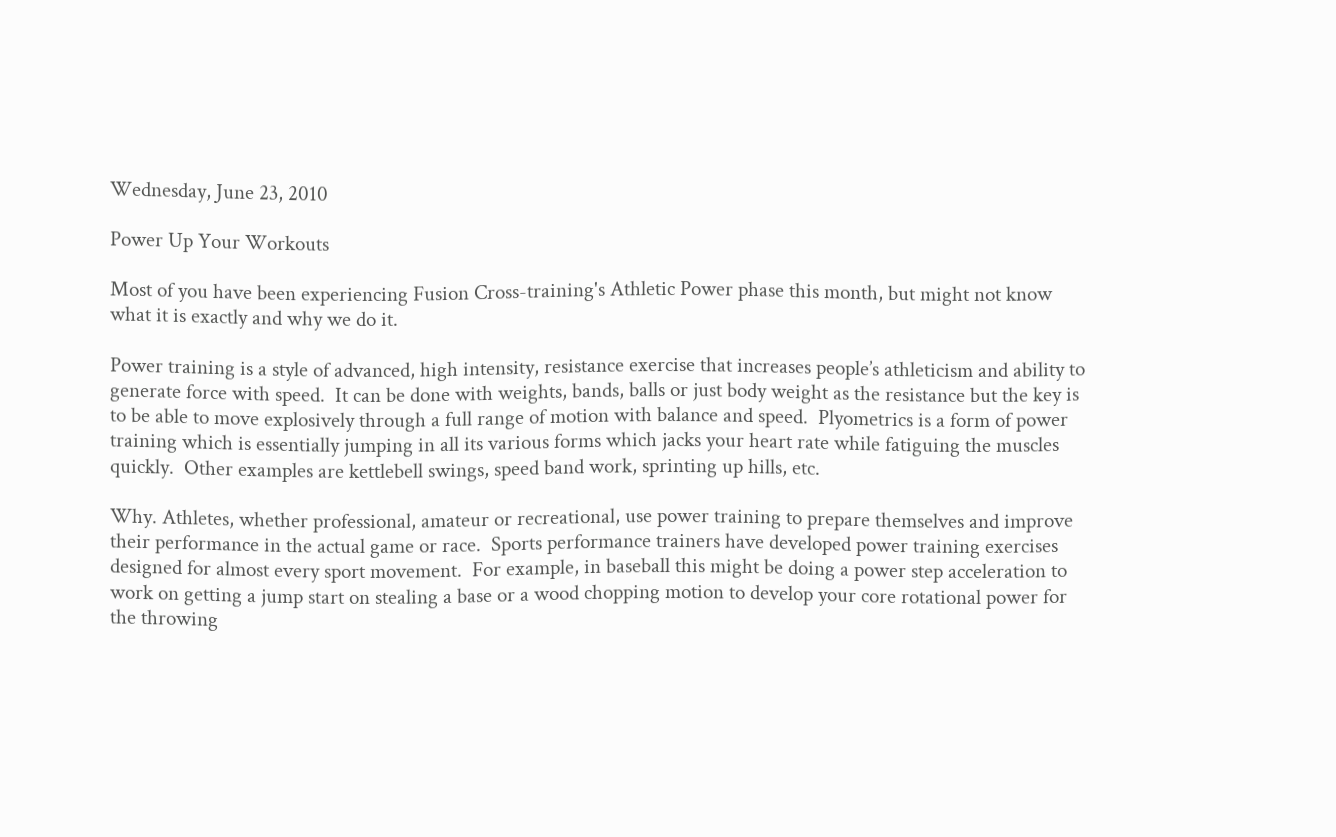Wednesday, June 23, 2010

Power Up Your Workouts

Most of you have been experiencing Fusion Cross-training's Athletic Power phase this month, but might not know what it is exactly and why we do it.

Power training is a style of advanced, high intensity, resistance exercise that increases people’s athleticism and ability to generate force with speed.  It can be done with weights, bands, balls or just body weight as the resistance but the key is to be able to move explosively through a full range of motion with balance and speed.  Plyometrics is a form of power training which is essentially jumping in all its various forms which jacks your heart rate while fatiguing the muscles quickly.  Other examples are kettlebell swings, speed band work, sprinting up hills, etc.

Why. Athletes, whether professional, amateur or recreational, use power training to prepare themselves and improve their performance in the actual game or race.  Sports performance trainers have developed power training exercises designed for almost every sport movement.  For example, in baseball this might be doing a power step acceleration to work on getting a jump start on stealing a base or a wood chopping motion to develop your core rotational power for the throwing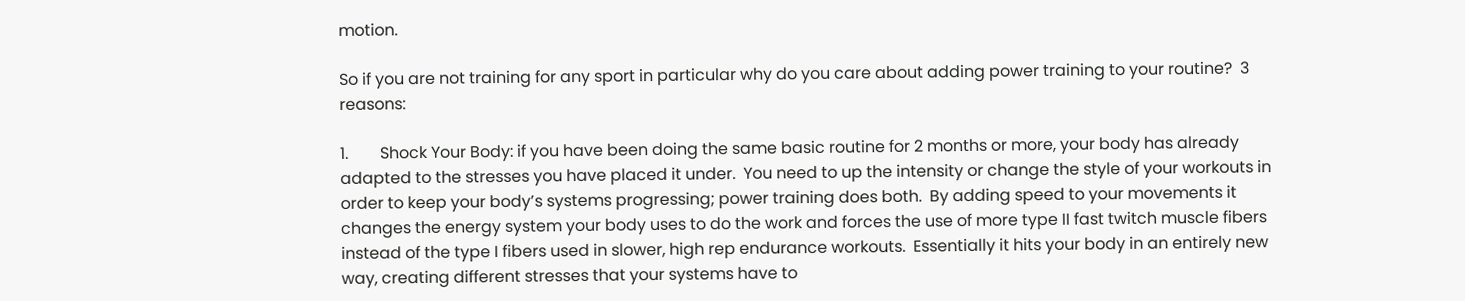motion.

So if you are not training for any sport in particular why do you care about adding power training to your routine?  3 reasons:

1.        Shock Your Body: if you have been doing the same basic routine for 2 months or more, your body has already adapted to the stresses you have placed it under.  You need to up the intensity or change the style of your workouts in order to keep your body’s systems progressing; power training does both.  By adding speed to your movements it changes the energy system your body uses to do the work and forces the use of more type II fast twitch muscle fibers instead of the type I fibers used in slower, high rep endurance workouts.  Essentially it hits your body in an entirely new way, creating different stresses that your systems have to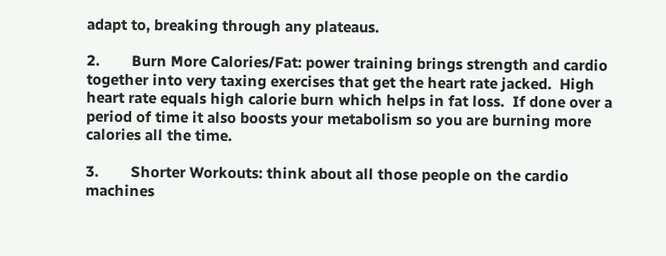adapt to, breaking through any plateaus.

2.        Burn More Calories/Fat: power training brings strength and cardio together into very taxing exercises that get the heart rate jacked.  High heart rate equals high calorie burn which helps in fat loss.  If done over a period of time it also boosts your metabolism so you are burning more calories all the time.

3.        Shorter Workouts: think about all those people on the cardio machines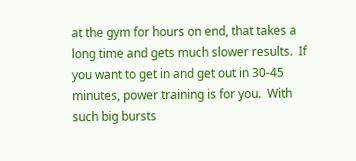at the gym for hours on end, that takes a long time and gets much slower results.  If you want to get in and get out in 30-45 minutes, power training is for you.  With such big bursts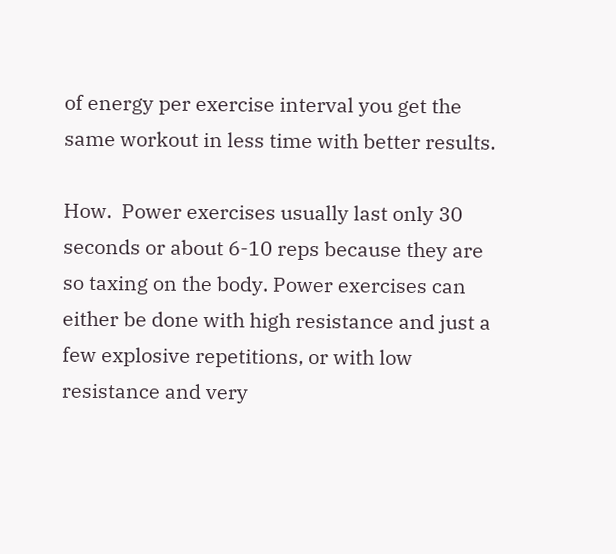of energy per exercise interval you get the same workout in less time with better results.

How.  Power exercises usually last only 30 seconds or about 6-10 reps because they are so taxing on the body. Power exercises can either be done with high resistance and just a few explosive repetitions, or with low resistance and very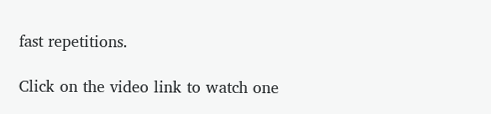fast repetitions.

Click on the video link to watch one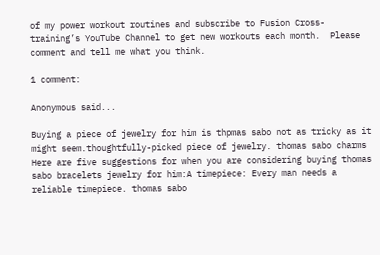of my power workout routines and subscribe to Fusion Cross-training’s YouTube Channel to get new workouts each month.  Please comment and tell me what you think.

1 comment:

Anonymous said...

Buying a piece of jewelry for him is thpmas sabo not as tricky as it might seem.thoughtfully-picked piece of jewelry. thomas sabo charms Here are five suggestions for when you are considering buying thomas sabo bracelets jewelry for him:A timepiece: Every man needs a reliable timepiece. thomas sabo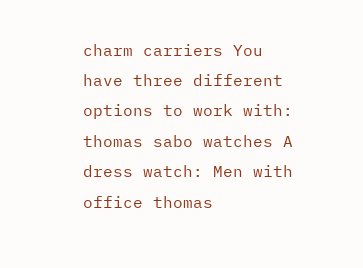charm carriers You have three different options to work with: thomas sabo watches A dress watch: Men with office thomas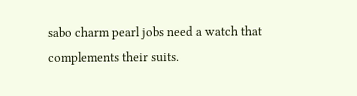sabo charm pearl jobs need a watch that complements their suits.